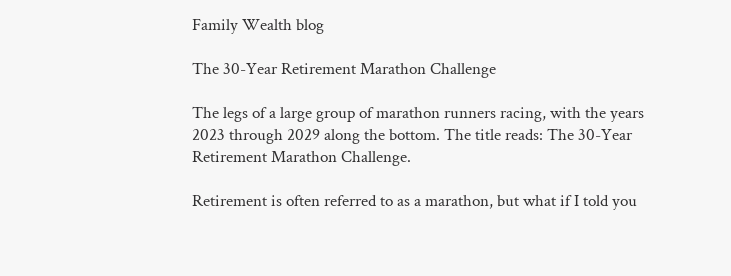Family Wealth blog

The 30-Year Retirement Marathon Challenge

The legs of a large group of marathon runners racing, with the years 2023 through 2029 along the bottom. The title reads: The 30-Year Retirement Marathon Challenge.

Retirement is often referred to as a marathon, but what if I told you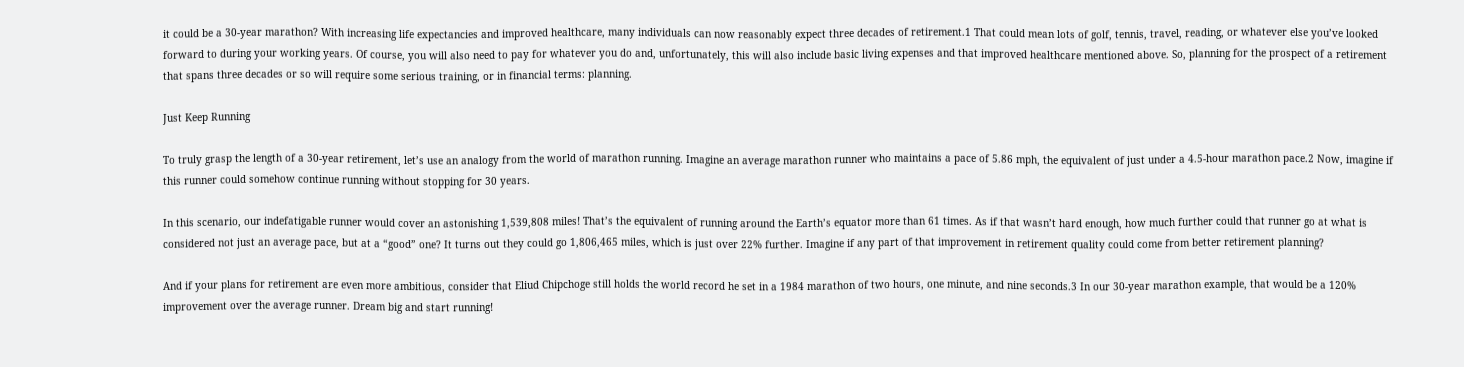it could be a 30-year marathon? With increasing life expectancies and improved healthcare, many individuals can now reasonably expect three decades of retirement.1 That could mean lots of golf, tennis, travel, reading, or whatever else you’ve looked forward to during your working years. Of course, you will also need to pay for whatever you do and, unfortunately, this will also include basic living expenses and that improved healthcare mentioned above. So, planning for the prospect of a retirement that spans three decades or so will require some serious training, or in financial terms: planning.

Just Keep Running

To truly grasp the length of a 30-year retirement, let’s use an analogy from the world of marathon running. Imagine an average marathon runner who maintains a pace of 5.86 mph, the equivalent of just under a 4.5-hour marathon pace.2 Now, imagine if this runner could somehow continue running without stopping for 30 years.

In this scenario, our indefatigable runner would cover an astonishing 1,539,808 miles! That’s the equivalent of running around the Earth’s equator more than 61 times. As if that wasn’t hard enough, how much further could that runner go at what is considered not just an average pace, but at a “good” one? It turns out they could go 1,806,465 miles, which is just over 22% further. Imagine if any part of that improvement in retirement quality could come from better retirement planning?

And if your plans for retirement are even more ambitious, consider that Eliud Chipchoge still holds the world record he set in a 1984 marathon of two hours, one minute, and nine seconds.3 In our 30-year marathon example, that would be a 120% improvement over the average runner. Dream big and start running!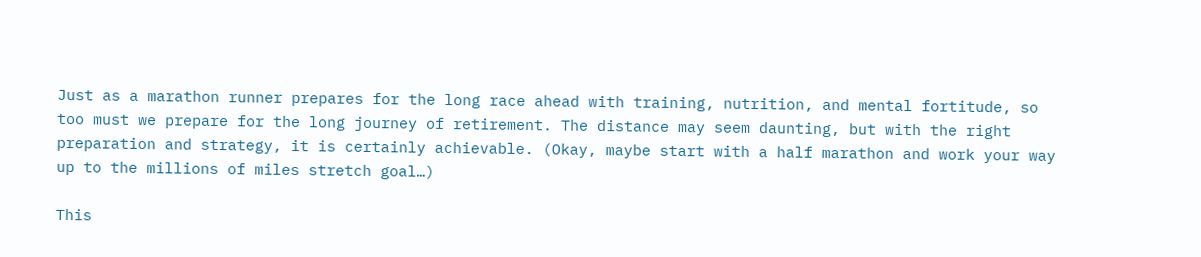Just as a marathon runner prepares for the long race ahead with training, nutrition, and mental fortitude, so too must we prepare for the long journey of retirement. The distance may seem daunting, but with the right preparation and strategy, it is certainly achievable. (Okay, maybe start with a half marathon and work your way up to the millions of miles stretch goal…)

This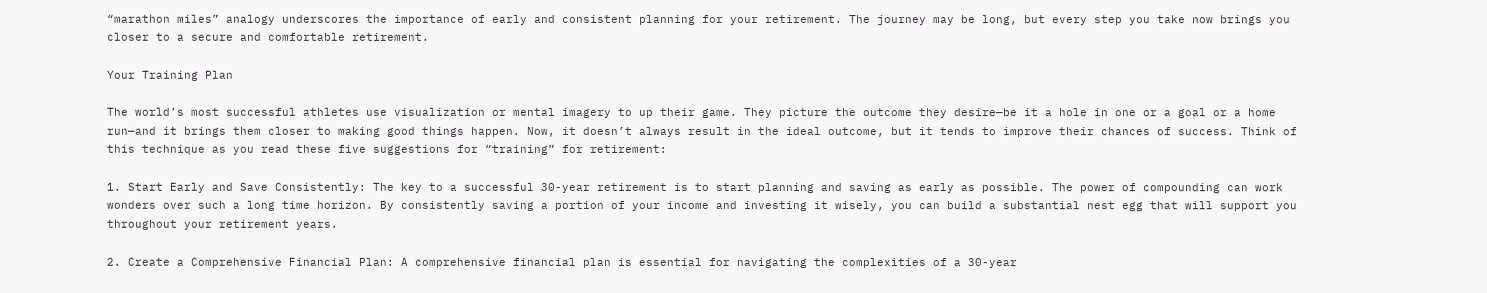“marathon miles” analogy underscores the importance of early and consistent planning for your retirement. The journey may be long, but every step you take now brings you closer to a secure and comfortable retirement.

Your Training Plan

The world’s most successful athletes use visualization or mental imagery to up their game. They picture the outcome they desire—be it a hole in one or a goal or a home run—and it brings them closer to making good things happen. Now, it doesn’t always result in the ideal outcome, but it tends to improve their chances of success. Think of this technique as you read these five suggestions for “training” for retirement:

1. Start Early and Save Consistently: The key to a successful 30-year retirement is to start planning and saving as early as possible. The power of compounding can work wonders over such a long time horizon. By consistently saving a portion of your income and investing it wisely, you can build a substantial nest egg that will support you throughout your retirement years.

2. Create a Comprehensive Financial Plan: A comprehensive financial plan is essential for navigating the complexities of a 30-year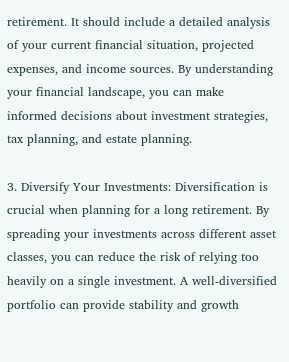retirement. It should include a detailed analysis of your current financial situation, projected expenses, and income sources. By understanding your financial landscape, you can make informed decisions about investment strategies, tax planning, and estate planning.

3. Diversify Your Investments: Diversification is crucial when planning for a long retirement. By spreading your investments across different asset classes, you can reduce the risk of relying too heavily on a single investment. A well-diversified portfolio can provide stability and growth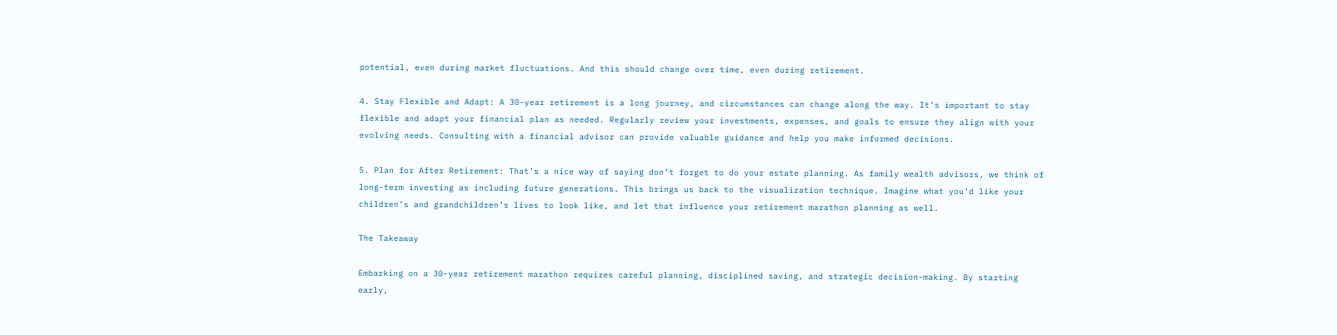potential, even during market fluctuations. And this should change over time, even during retirement.

4. Stay Flexible and Adapt: A 30-year retirement is a long journey, and circumstances can change along the way. It’s important to stay flexible and adapt your financial plan as needed. Regularly review your investments, expenses, and goals to ensure they align with your evolving needs. Consulting with a financial advisor can provide valuable guidance and help you make informed decisions.

5. Plan for After Retirement: That’s a nice way of saying don’t forget to do your estate planning. As family wealth advisors, we think of long-term investing as including future generations. This brings us back to the visualization technique. Imagine what you’d like your children’s and grandchildren’s lives to look like, and let that influence your retirement marathon planning as well.

The Takeaway

Embarking on a 30-year retirement marathon requires careful planning, disciplined saving, and strategic decision-making. By starting early,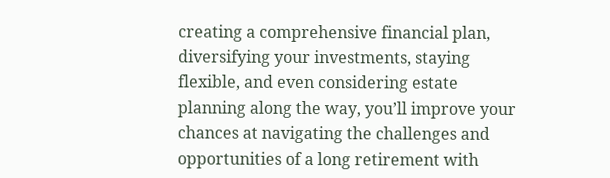creating a comprehensive financial plan, diversifying your investments, staying flexible, and even considering estate planning along the way, you’ll improve your chances at navigating the challenges and opportunities of a long retirement with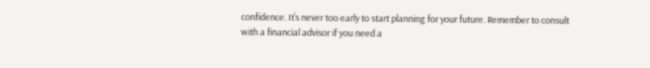confidence. It’s never too early to start planning for your future. Remember to consult with a financial advisor if you need a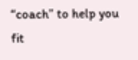“coach” to help you fit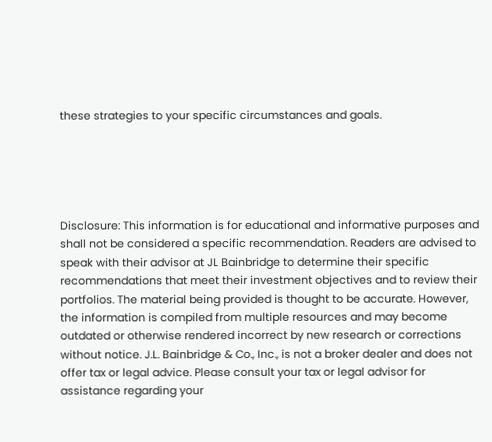these strategies to your specific circumstances and goals.





Disclosure: This information is for educational and informative purposes and shall not be considered a specific recommendation. Readers are advised to speak with their advisor at JL Bainbridge to determine their specific recommendations that meet their investment objectives and to review their portfolios. The material being provided is thought to be accurate. However, the information is compiled from multiple resources and may become outdated or otherwise rendered incorrect by new research or corrections without notice. J.L. Bainbridge & Co., Inc., is not a broker dealer and does not offer tax or legal advice. Please consult your tax or legal advisor for assistance regarding your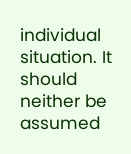individual situation. It should neither be assumed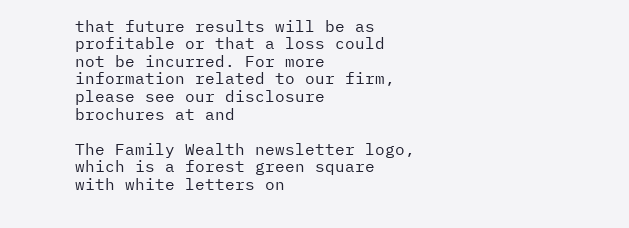that future results will be as profitable or that a loss could not be incurred. For more information related to our firm, please see our disclosure brochures at and

The Family Wealth newsletter logo, which is a forest green square with white letters on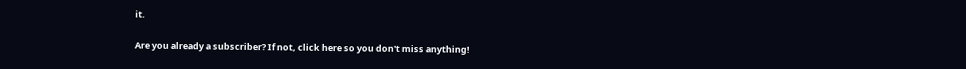it.

Are you already a subscriber? If not, click here so you don't miss anything!